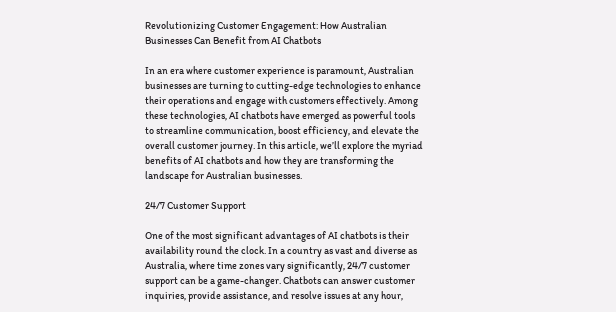Revolutionizing Customer Engagement: How Australian Businesses Can Benefit from AI Chatbots

In an era where customer experience is paramount, Australian businesses are turning to cutting-edge technologies to enhance their operations and engage with customers effectively. Among these technologies, AI chatbots have emerged as powerful tools to streamline communication, boost efficiency, and elevate the overall customer journey. In this article, we’ll explore the myriad benefits of AI chatbots and how they are transforming the landscape for Australian businesses.

24/7 Customer Support

One of the most significant advantages of AI chatbots is their availability round the clock. In a country as vast and diverse as Australia, where time zones vary significantly, 24/7 customer support can be a game-changer. Chatbots can answer customer inquiries, provide assistance, and resolve issues at any hour,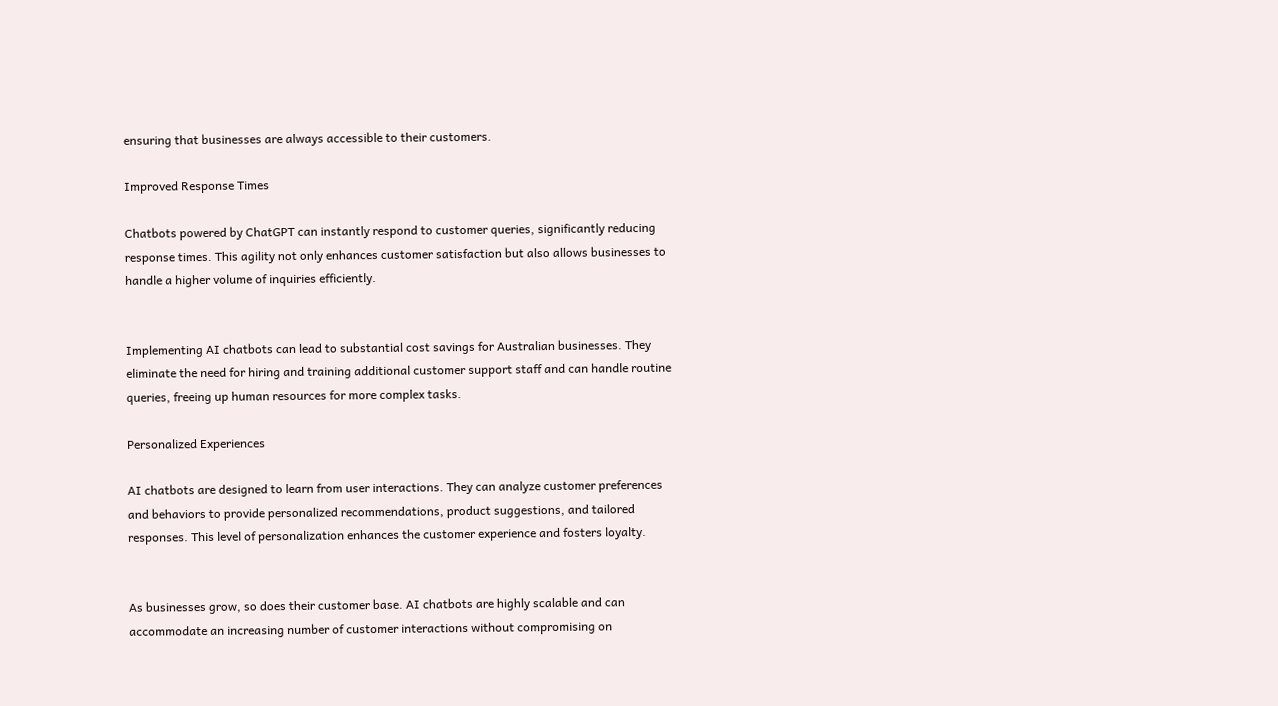ensuring that businesses are always accessible to their customers.

Improved Response Times

Chatbots powered by ChatGPT can instantly respond to customer queries, significantly reducing response times. This agility not only enhances customer satisfaction but also allows businesses to handle a higher volume of inquiries efficiently.


Implementing AI chatbots can lead to substantial cost savings for Australian businesses. They eliminate the need for hiring and training additional customer support staff and can handle routine queries, freeing up human resources for more complex tasks.

Personalized Experiences

AI chatbots are designed to learn from user interactions. They can analyze customer preferences and behaviors to provide personalized recommendations, product suggestions, and tailored responses. This level of personalization enhances the customer experience and fosters loyalty.


As businesses grow, so does their customer base. AI chatbots are highly scalable and can accommodate an increasing number of customer interactions without compromising on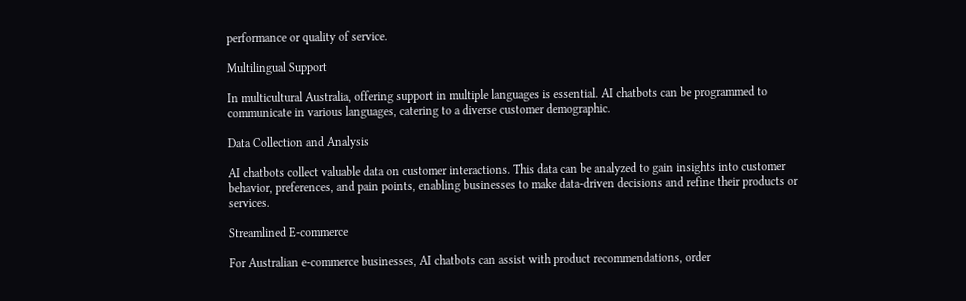performance or quality of service.

Multilingual Support

In multicultural Australia, offering support in multiple languages is essential. AI chatbots can be programmed to communicate in various languages, catering to a diverse customer demographic.

Data Collection and Analysis

AI chatbots collect valuable data on customer interactions. This data can be analyzed to gain insights into customer behavior, preferences, and pain points, enabling businesses to make data-driven decisions and refine their products or services.

Streamlined E-commerce

For Australian e-commerce businesses, AI chatbots can assist with product recommendations, order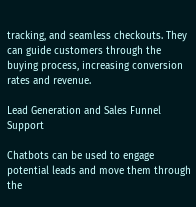tracking, and seamless checkouts. They can guide customers through the buying process, increasing conversion rates and revenue.

Lead Generation and Sales Funnel Support

Chatbots can be used to engage potential leads and move them through the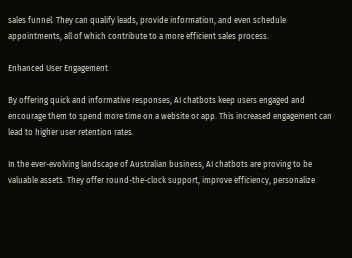sales funnel. They can qualify leads, provide information, and even schedule appointments, all of which contribute to a more efficient sales process.

Enhanced User Engagement

By offering quick and informative responses, AI chatbots keep users engaged and encourage them to spend more time on a website or app. This increased engagement can lead to higher user retention rates.

In the ever-evolving landscape of Australian business, AI chatbots are proving to be valuable assets. They offer round-the-clock support, improve efficiency, personalize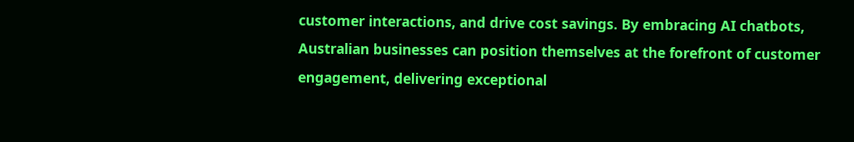customer interactions, and drive cost savings. By embracing AI chatbots, Australian businesses can position themselves at the forefront of customer engagement, delivering exceptional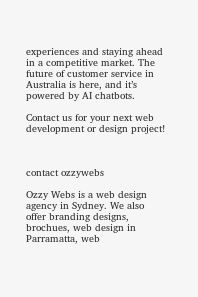experiences and staying ahead in a competitive market. The future of customer service in Australia is here, and it’s powered by AI chatbots.

Contact us for your next web development or design project!



contact ozzywebs

Ozzy Webs is a web design agency in Sydney. We also offer branding designs, brochues, web design in Parramatta, web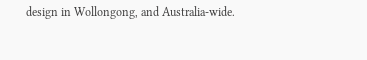design in Wollongong, and Australia-wide.